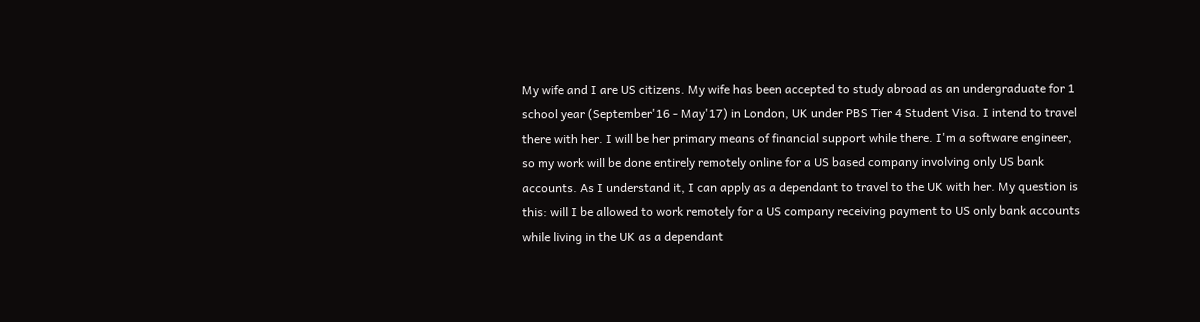My wife and I are US citizens. My wife has been accepted to study abroad as an undergraduate for 1 school year (September'16 - May'17) in London, UK under PBS Tier 4 Student Visa. I intend to travel there with her. I will be her primary means of financial support while there. I'm a software engineer, so my work will be done entirely remotely online for a US based company involving only US bank accounts. As I understand it, I can apply as a dependant to travel to the UK with her. My question is this: will I be allowed to work remotely for a US company receiving payment to US only bank accounts while living in the UK as a dependant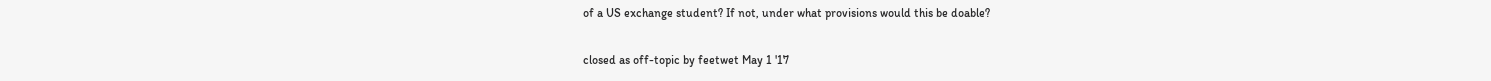of a US exchange student? If not, under what provisions would this be doable?

closed as off-topic by feetwet May 1 '17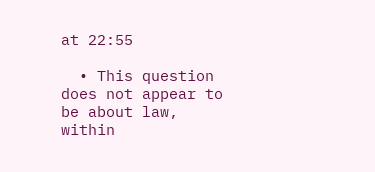at 22:55

  • This question does not appear to be about law, within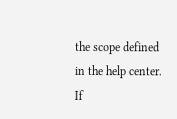the scope defined in the help center.
If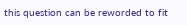this question can be reworded to fit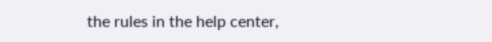the rules in the help center,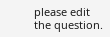please edit the question.